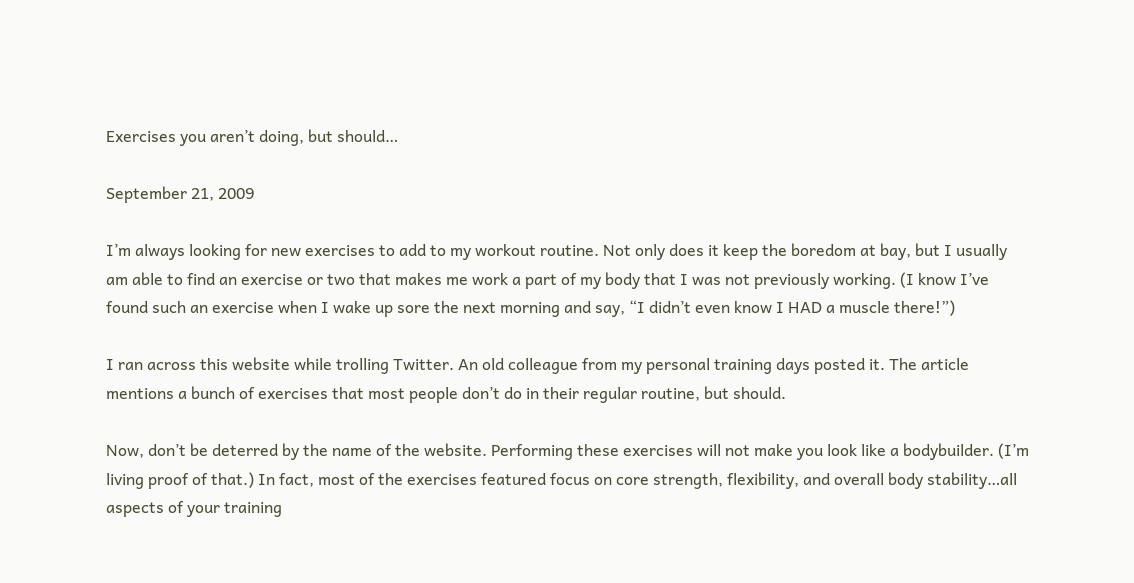Exercises you aren’t doing, but should…

September 21, 2009

I’m always looking for new exercises to add to my workout routine. Not only does it keep the boredom at bay, but I usually am able to find an exercise or two that makes me work a part of my body that I was not previously working. (I know I’ve found such an exercise when I wake up sore the next morning and say, “I didn’t even know I HAD a muscle there!”)

I ran across this website while trolling Twitter. An old colleague from my personal training days posted it. The article mentions a bunch of exercises that most people don’t do in their regular routine, but should.

Now, don’t be deterred by the name of the website. Performing these exercises will not make you look like a bodybuilder. (I’m living proof of that.) In fact, most of the exercises featured focus on core strength, flexibility, and overall body stability…all aspects of your training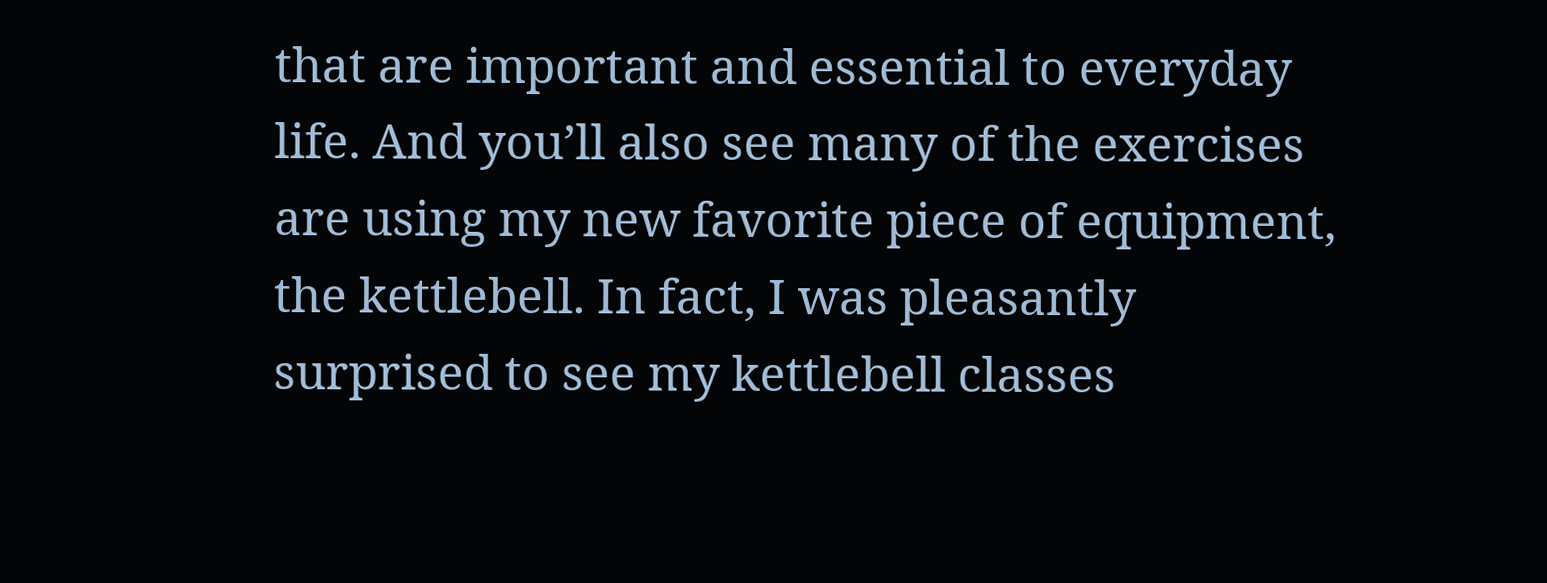that are important and essential to everyday life. And you’ll also see many of the exercises are using my new favorite piece of equipment, the kettlebell. In fact, I was pleasantly surprised to see my kettlebell classes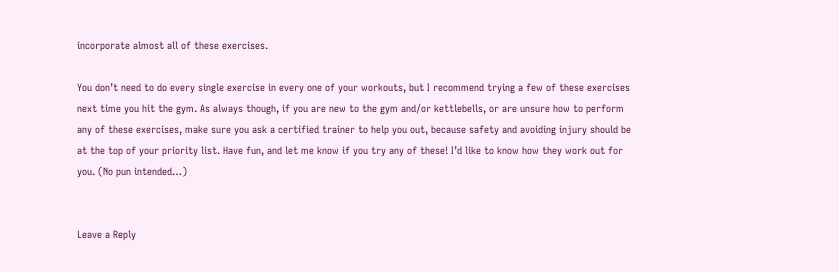incorporate almost all of these exercises.

You don’t need to do every single exercise in every one of your workouts, but I recommend trying a few of these exercises next time you hit the gym. As always though, if you are new to the gym and/or kettlebells, or are unsure how to perform any of these exercises, make sure you ask a certified trainer to help you out, because safety and avoiding injury should be at the top of your priority list. Have fun, and let me know if you try any of these! I’d like to know how they work out for you. (No pun intended…)


Leave a Reply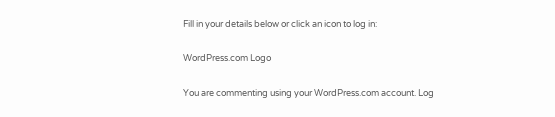Fill in your details below or click an icon to log in:

WordPress.com Logo

You are commenting using your WordPress.com account. Log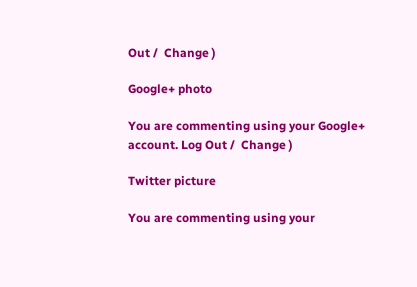Out /  Change )

Google+ photo

You are commenting using your Google+ account. Log Out /  Change )

Twitter picture

You are commenting using your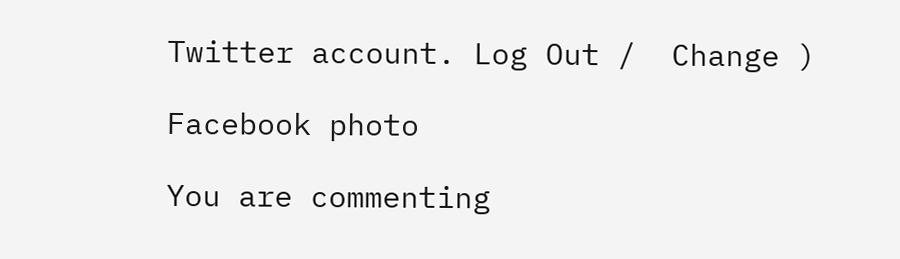Twitter account. Log Out /  Change )

Facebook photo

You are commenting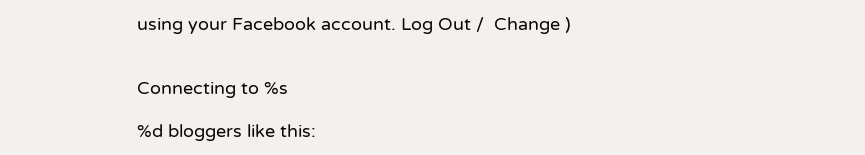using your Facebook account. Log Out /  Change )


Connecting to %s

%d bloggers like this: